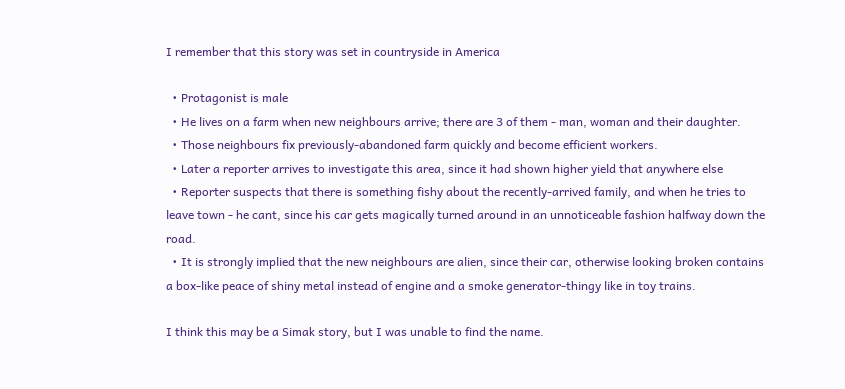I remember that this story was set in countryside in America

  • Protagonist is male
  • He lives on a farm when new neighbours arrive; there are 3 of them - man, woman and their daughter.
  • Those neighbours fix previously-abandoned farm quickly and become efficient workers.
  • Later a reporter arrives to investigate this area, since it had shown higher yield that anywhere else
  • Reporter suspects that there is something fishy about the recently-arrived family, and when he tries to leave town - he cant, since his car gets magically turned around in an unnoticeable fashion halfway down the road.
  • It is strongly implied that the new neighbours are alien, since their car, otherwise looking broken contains a box-like peace of shiny metal instead of engine and a smoke generator-thingy like in toy trains.

I think this may be a Simak story, but I was unable to find the name.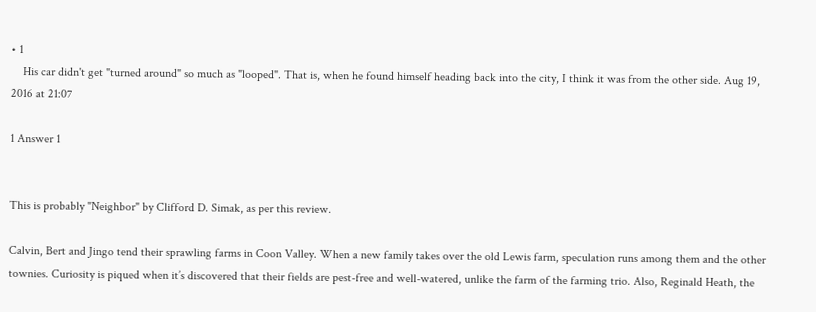• 1
    His car didn't get "turned around" so much as "looped". That is, when he found himself heading back into the city, I think it was from the other side. Aug 19, 2016 at 21:07

1 Answer 1


This is probably "Neighbor" by Clifford D. Simak, as per this review.

Calvin, Bert and Jingo tend their sprawling farms in Coon Valley. When a new family takes over the old Lewis farm, speculation runs among them and the other townies. Curiosity is piqued when it’s discovered that their fields are pest-free and well-watered, unlike the farm of the farming trio. Also, Reginald Heath, the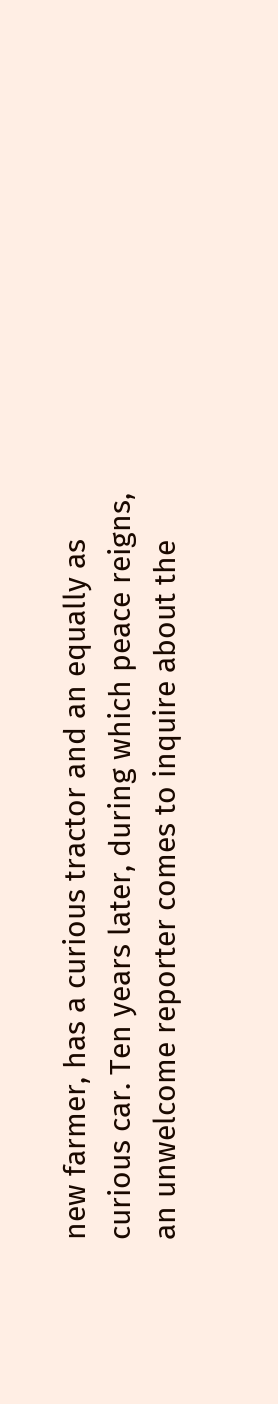new farmer, has a curious tractor and an equally as curious car. Ten years later, during which peace reigns, an unwelcome reporter comes to inquire about the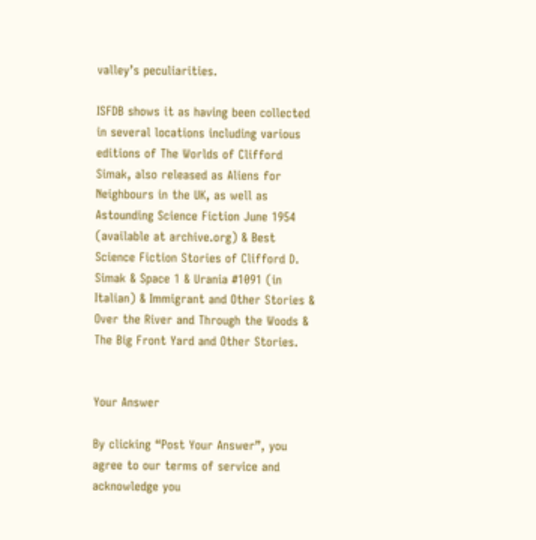valley’s peculiarities.

ISFDB shows it as having been collected in several locations including various editions of The Worlds of Clifford Simak, also released as Aliens for Neighbours in the UK, as well as Astounding Science Fiction June 1954 (available at archive.org) & Best Science Fiction Stories of Clifford D. Simak & Space 1 & Urania #1091 (in Italian) & Immigrant and Other Stories & Over the River and Through the Woods & The Big Front Yard and Other Stories.


Your Answer

By clicking “Post Your Answer”, you agree to our terms of service and acknowledge you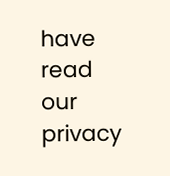have read our privacy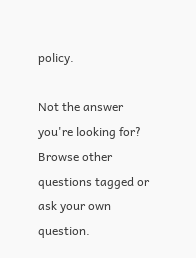policy.

Not the answer you're looking for? Browse other questions tagged or ask your own question.